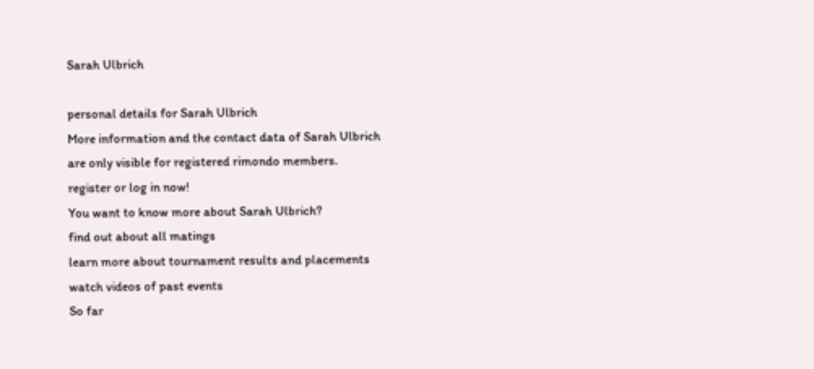Sarah Ulbrich

personal details for Sarah Ulbrich
More information and the contact data of Sarah Ulbrich are only visible for registered rimondo members.
register or log in now!
You want to know more about Sarah Ulbrich?
find out about all matings
learn more about tournament results and placements
watch videos of past events
So far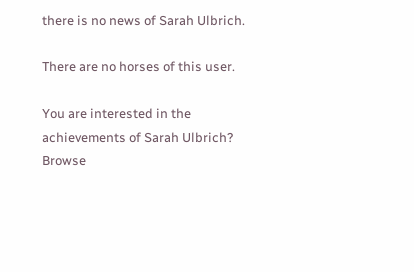there is no news of Sarah Ulbrich.

There are no horses of this user.

You are interested in the achievements of Sarah Ulbrich?
Browse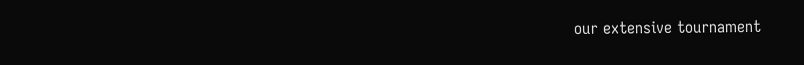our extensive tournament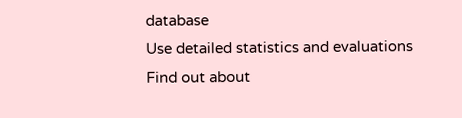database
Use detailed statistics and evaluations
Find out about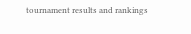tournament results and rankings